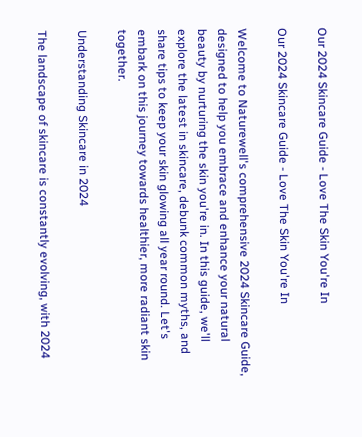Our 2024 Skincare Guide - Love The Skin You're In

Our 2024 Skincare Guide - Love The Skin You're In

Welcome to Naturewell's comprehensive 2024 Skincare Guide, designed to help you embrace and enhance your natural beauty by nurturing the skin you're in. In this guide, we'll explore the latest in skincare, debunk common myths, and share tips to keep your skin glowing all year round. Let's embark on this journey towards healthier, more radiant skin together.

Understanding Skincare in 2024

The landscape of skincare is constantly evolving, with 2024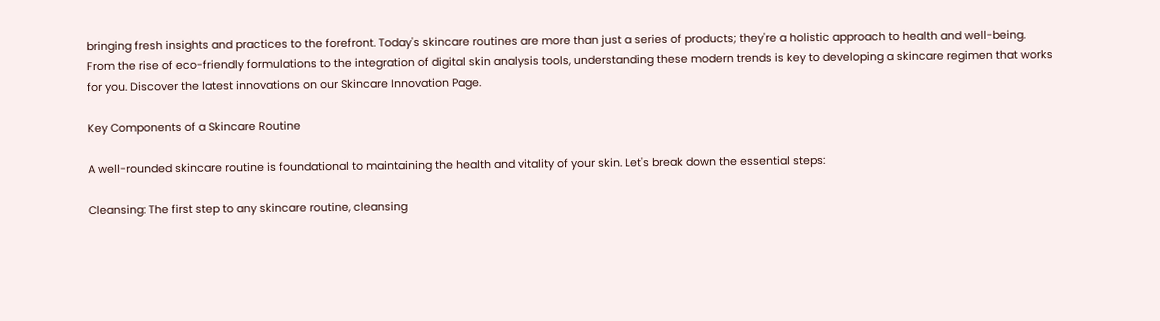bringing fresh insights and practices to the forefront. Today's skincare routines are more than just a series of products; they're a holistic approach to health and well-being. From the rise of eco-friendly formulations to the integration of digital skin analysis tools, understanding these modern trends is key to developing a skincare regimen that works for you. Discover the latest innovations on our Skincare Innovation Page.

Key Components of a Skincare Routine

A well-rounded skincare routine is foundational to maintaining the health and vitality of your skin. Let's break down the essential steps:

Cleansing: The first step to any skincare routine, cleansing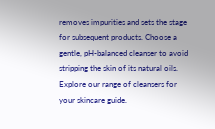removes impurities and sets the stage for subsequent products. Choose a gentle, pH-balanced cleanser to avoid stripping the skin of its natural oils. Explore our range of cleansers for your skincare guide.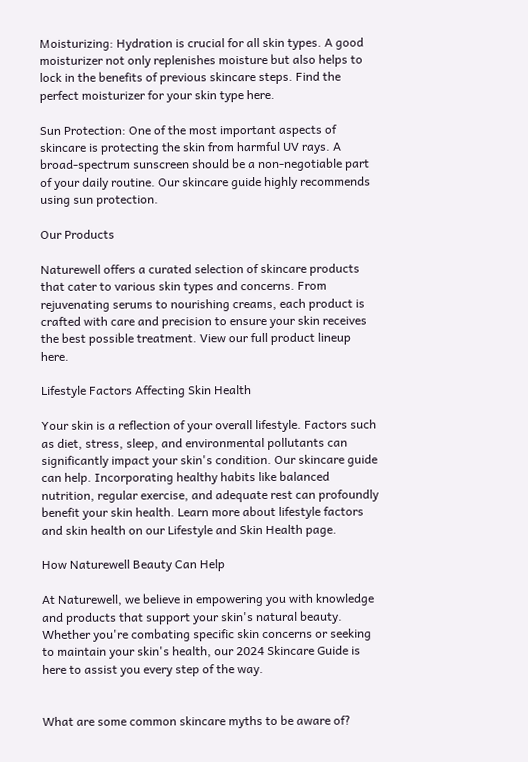Moisturizing: Hydration is crucial for all skin types. A good moisturizer not only replenishes moisture but also helps to lock in the benefits of previous skincare steps. Find the perfect moisturizer for your skin type here.

Sun Protection: One of the most important aspects of skincare is protecting the skin from harmful UV rays. A broad-spectrum sunscreen should be a non-negotiable part of your daily routine. Our skincare guide highly recommends using sun protection.

Our Products

Naturewell offers a curated selection of skincare products that cater to various skin types and concerns. From rejuvenating serums to nourishing creams, each product is crafted with care and precision to ensure your skin receives the best possible treatment. View our full product lineup here.

Lifestyle Factors Affecting Skin Health

Your skin is a reflection of your overall lifestyle. Factors such as diet, stress, sleep, and environmental pollutants can significantly impact your skin's condition. Our skincare guide can help. Incorporating healthy habits like balanced nutrition, regular exercise, and adequate rest can profoundly benefit your skin health. Learn more about lifestyle factors and skin health on our Lifestyle and Skin Health page.

How Naturewell Beauty Can Help

At Naturewell, we believe in empowering you with knowledge and products that support your skin's natural beauty. Whether you're combating specific skin concerns or seeking to maintain your skin's health, our 2024 Skincare Guide is here to assist you every step of the way.


What are some common skincare myths to be aware of?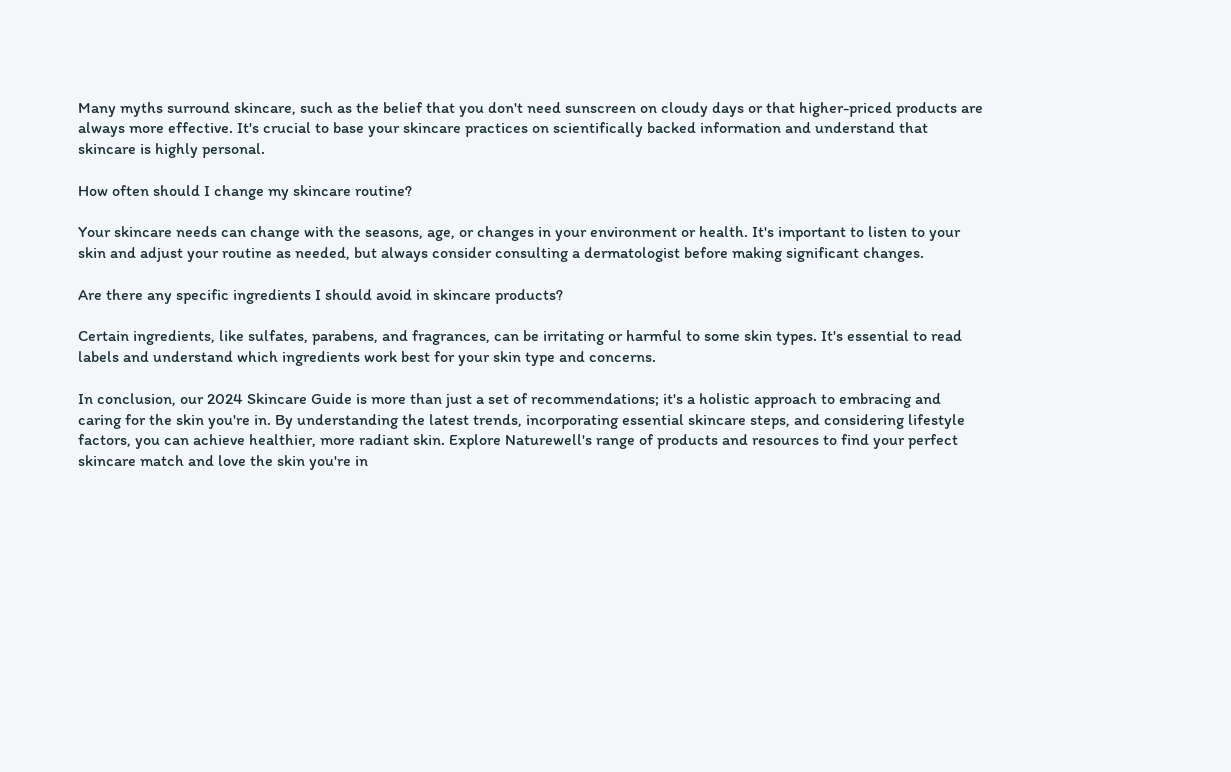Many myths surround skincare, such as the belief that you don't need sunscreen on cloudy days or that higher-priced products are always more effective. It's crucial to base your skincare practices on scientifically backed information and understand that skincare is highly personal.

How often should I change my skincare routine?

Your skincare needs can change with the seasons, age, or changes in your environment or health. It's important to listen to your skin and adjust your routine as needed, but always consider consulting a dermatologist before making significant changes.

Are there any specific ingredients I should avoid in skincare products?

Certain ingredients, like sulfates, parabens, and fragrances, can be irritating or harmful to some skin types. It's essential to read labels and understand which ingredients work best for your skin type and concerns.

In conclusion, our 2024 Skincare Guide is more than just a set of recommendations; it's a holistic approach to embracing and caring for the skin you're in. By understanding the latest trends, incorporating essential skincare steps, and considering lifestyle factors, you can achieve healthier, more radiant skin. Explore Naturewell's range of products and resources to find your perfect skincare match and love the skin you're in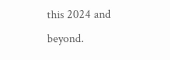this 2024 and beyond.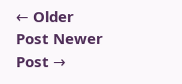← Older Post Newer Post →